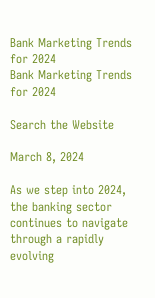Bank Marketing Trends for 2024
Bank Marketing Trends for 2024

Search the Website

March 8, 2024

As we step into 2024, the banking sector continues to navigate through a rapidly evolving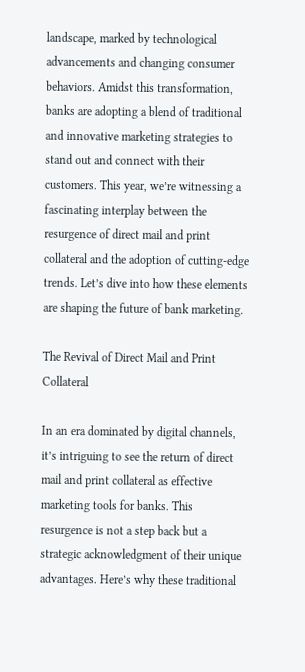landscape, marked by technological advancements and changing consumer behaviors. Amidst this transformation, banks are adopting a blend of traditional and innovative marketing strategies to stand out and connect with their customers. This year, we’re witnessing a fascinating interplay between the resurgence of direct mail and print collateral and the adoption of cutting-edge trends. Let’s dive into how these elements are shaping the future of bank marketing.

The Revival of Direct Mail and Print Collateral

In an era dominated by digital channels, it’s intriguing to see the return of direct mail and print collateral as effective marketing tools for banks. This resurgence is not a step back but a strategic acknowledgment of their unique advantages. Here’s why these traditional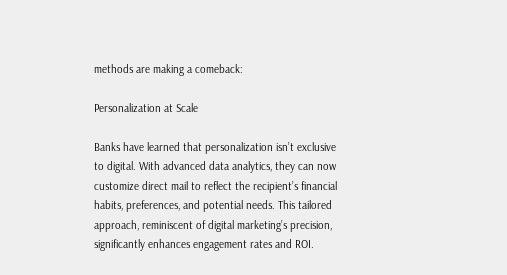methods are making a comeback:

Personalization at Scale

Banks have learned that personalization isn’t exclusive to digital. With advanced data analytics, they can now customize direct mail to reflect the recipient’s financial habits, preferences, and potential needs. This tailored approach, reminiscent of digital marketing’s precision, significantly enhances engagement rates and ROI.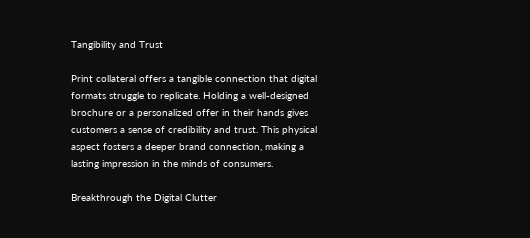Tangibility and Trust

Print collateral offers a tangible connection that digital formats struggle to replicate. Holding a well-designed brochure or a personalized offer in their hands gives customers a sense of credibility and trust. This physical aspect fosters a deeper brand connection, making a lasting impression in the minds of consumers.

Breakthrough the Digital Clutter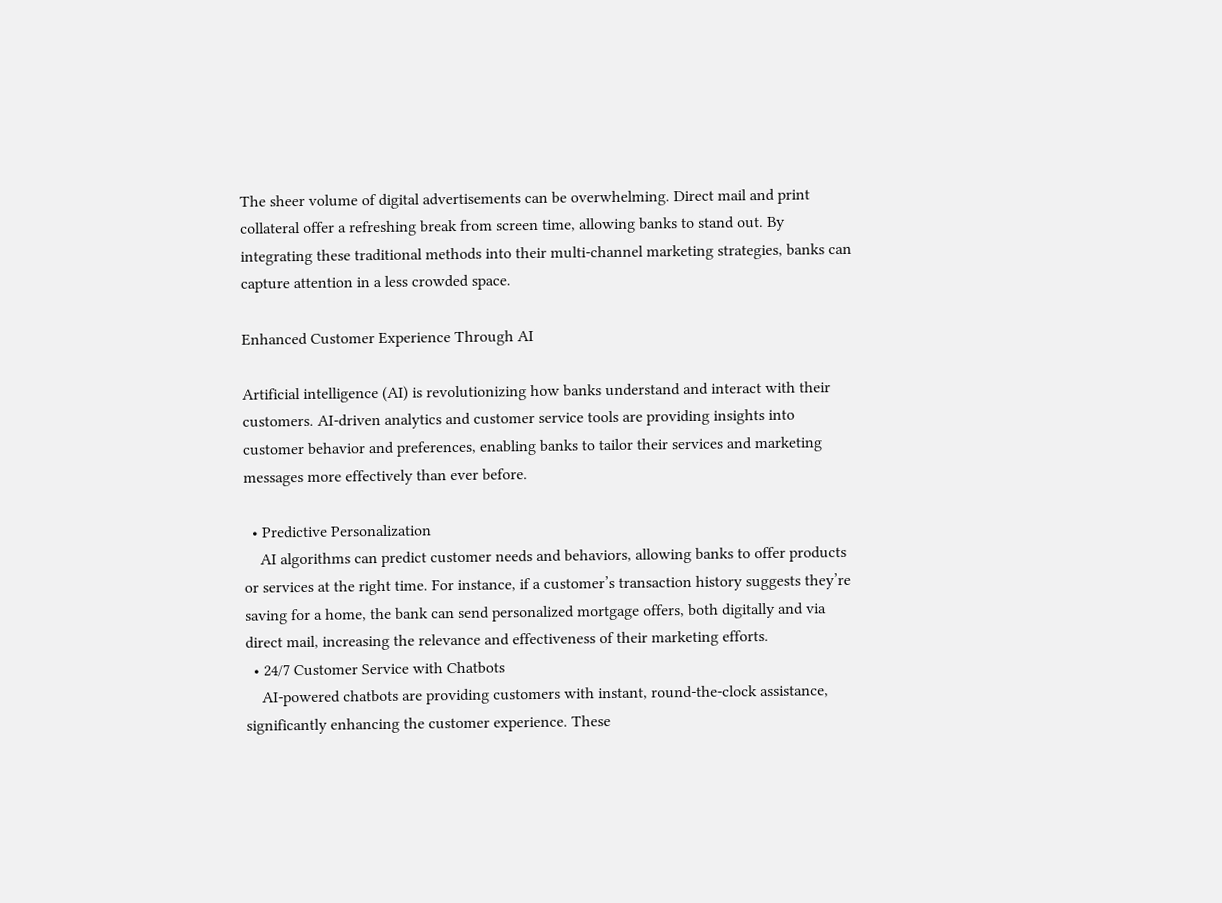The sheer volume of digital advertisements can be overwhelming. Direct mail and print collateral offer a refreshing break from screen time, allowing banks to stand out. By integrating these traditional methods into their multi-channel marketing strategies, banks can capture attention in a less crowded space.

Enhanced Customer Experience Through AI

Artificial intelligence (AI) is revolutionizing how banks understand and interact with their customers. AI-driven analytics and customer service tools are providing insights into customer behavior and preferences, enabling banks to tailor their services and marketing messages more effectively than ever before.

  • Predictive Personalization
    AI algorithms can predict customer needs and behaviors, allowing banks to offer products or services at the right time. For instance, if a customer’s transaction history suggests they’re saving for a home, the bank can send personalized mortgage offers, both digitally and via direct mail, increasing the relevance and effectiveness of their marketing efforts.
  • 24/7 Customer Service with Chatbots
    AI-powered chatbots are providing customers with instant, round-the-clock assistance, significantly enhancing the customer experience. These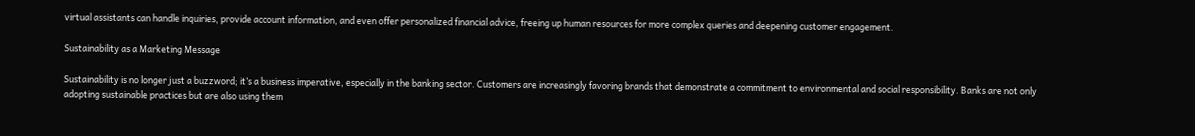virtual assistants can handle inquiries, provide account information, and even offer personalized financial advice, freeing up human resources for more complex queries and deepening customer engagement.

Sustainability as a Marketing Message

Sustainability is no longer just a buzzword; it’s a business imperative, especially in the banking sector. Customers are increasingly favoring brands that demonstrate a commitment to environmental and social responsibility. Banks are not only adopting sustainable practices but are also using them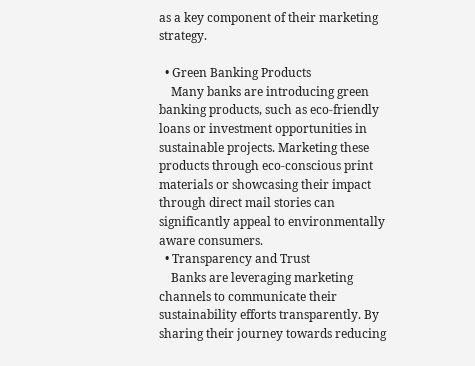as a key component of their marketing strategy.

  • Green Banking Products
    Many banks are introducing green banking products, such as eco-friendly loans or investment opportunities in sustainable projects. Marketing these products through eco-conscious print materials or showcasing their impact through direct mail stories can significantly appeal to environmentally aware consumers.
  • Transparency and Trust
    Banks are leveraging marketing channels to communicate their sustainability efforts transparently. By sharing their journey towards reducing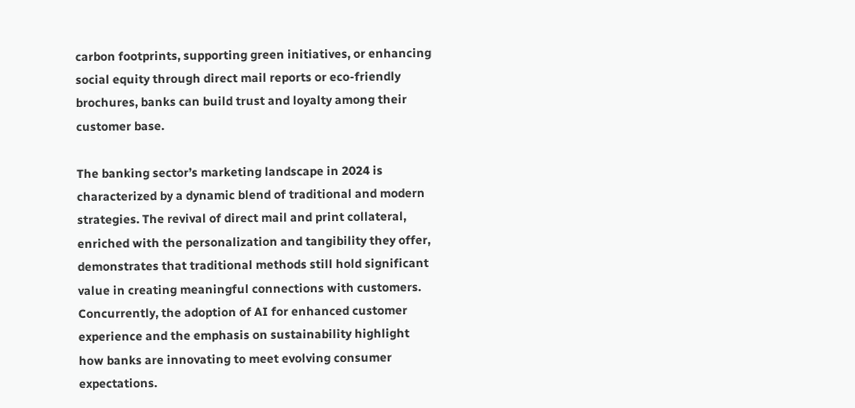carbon footprints, supporting green initiatives, or enhancing social equity through direct mail reports or eco-friendly brochures, banks can build trust and loyalty among their customer base.

The banking sector’s marketing landscape in 2024 is characterized by a dynamic blend of traditional and modern strategies. The revival of direct mail and print collateral, enriched with the personalization and tangibility they offer, demonstrates that traditional methods still hold significant value in creating meaningful connections with customers. Concurrently, the adoption of AI for enhanced customer experience and the emphasis on sustainability highlight how banks are innovating to meet evolving consumer expectations.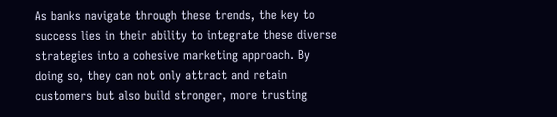As banks navigate through these trends, the key to success lies in their ability to integrate these diverse strategies into a cohesive marketing approach. By doing so, they can not only attract and retain customers but also build stronger, more trusting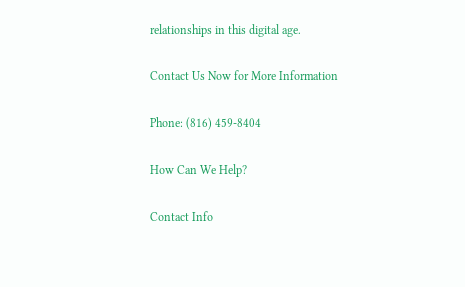relationships in this digital age.

Contact Us Now for More Information

Phone: (816) 459-8404

How Can We Help?

Contact Info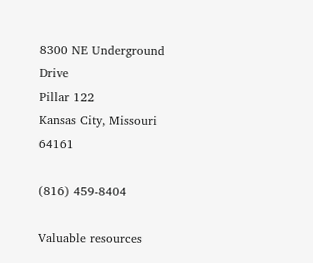8300 NE Underground Drive
Pillar 122
Kansas City, Missouri 64161

(816) 459-8404

Valuable resources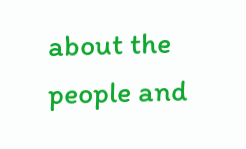about the people and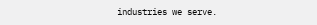industries we serve.